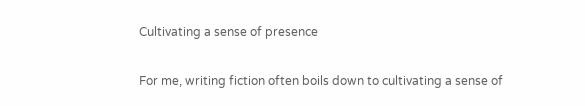Cultivating a sense of presence

For me, writing fiction often boils down to cultivating a sense of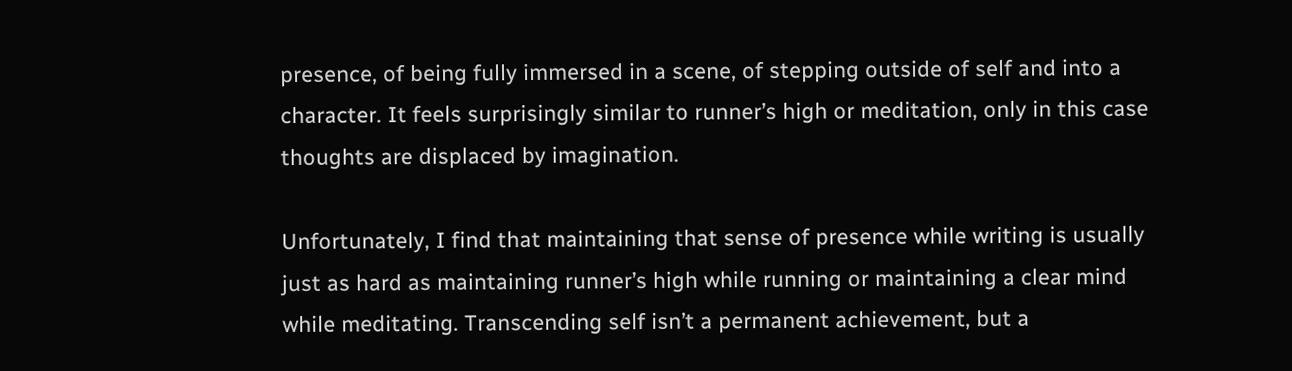presence, of being fully immersed in a scene, of stepping outside of self and into a character. It feels surprisingly similar to runner’s high or meditation, only in this case thoughts are displaced by imagination.

Unfortunately, I find that maintaining that sense of presence while writing is usually just as hard as maintaining runner’s high while running or maintaining a clear mind while meditating. Transcending self isn’t a permanent achievement, but a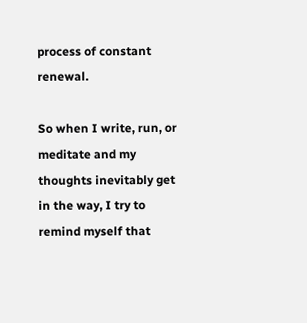process of constant renewal.

So when I write, run, or meditate and my thoughts inevitably get in the way, I try to remind myself that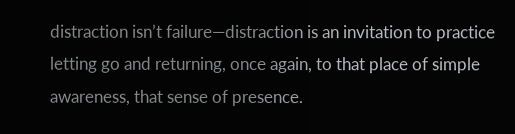distraction isn’t failure—distraction is an invitation to practice letting go and returning, once again, to that place of simple awareness, that sense of presence.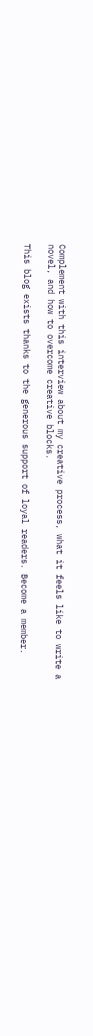Complement with this interview about my creative process, what it feels like to write a novel, and how to overcome creative blocks.

This blog exists thanks to the generous support of loyal readers. Become a member.